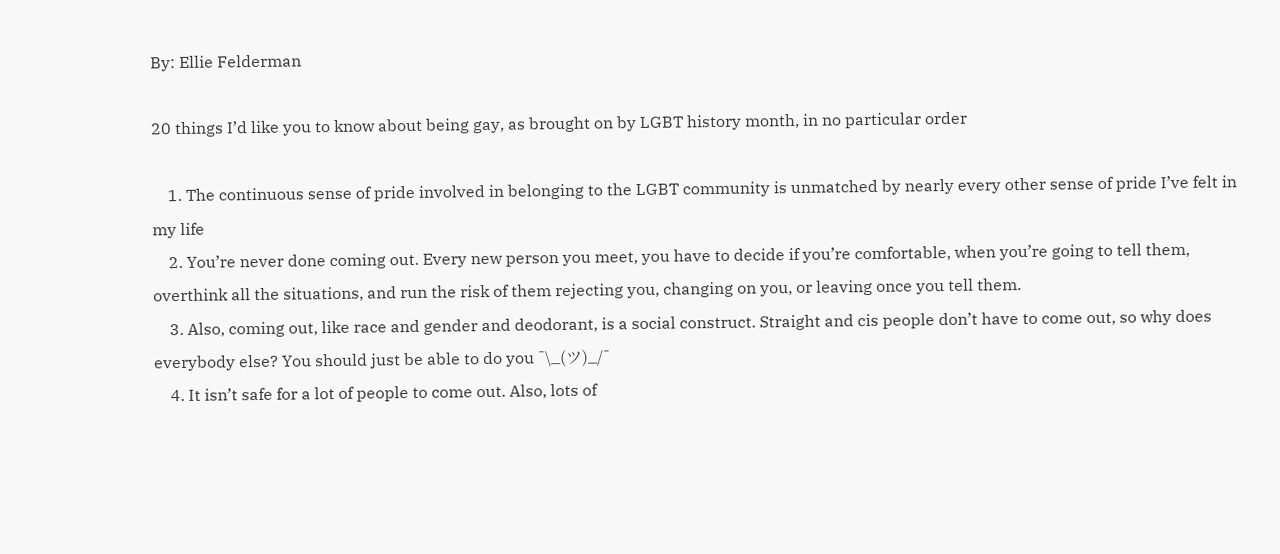By: Ellie Felderman

20 things I’d like you to know about being gay, as brought on by LGBT history month, in no particular order

    1. The continuous sense of pride involved in belonging to the LGBT community is unmatched by nearly every other sense of pride I’ve felt in my life
    2. You’re never done coming out. Every new person you meet, you have to decide if you’re comfortable, when you’re going to tell them, overthink all the situations, and run the risk of them rejecting you, changing on you, or leaving once you tell them.
    3. Also, coming out, like race and gender and deodorant, is a social construct. Straight and cis people don’t have to come out, so why does everybody else? You should just be able to do you ¯\_(ツ)_/¯
    4. It isn’t safe for a lot of people to come out. Also, lots of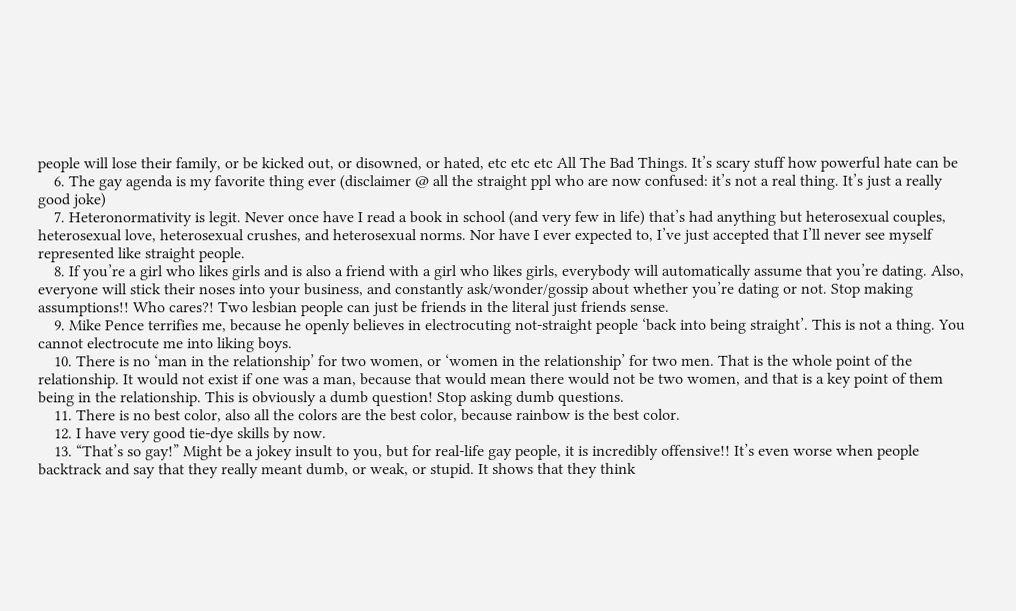people will lose their family, or be kicked out, or disowned, or hated, etc etc etc All The Bad Things. It’s scary stuff how powerful hate can be
    6. The gay agenda is my favorite thing ever (disclaimer @ all the straight ppl who are now confused: it’s not a real thing. It’s just a really good joke)
    7. Heteronormativity is legit. Never once have I read a book in school (and very few in life) that’s had anything but heterosexual couples, heterosexual love, heterosexual crushes, and heterosexual norms. Nor have I ever expected to, I’ve just accepted that I’ll never see myself represented like straight people.
    8. If you’re a girl who likes girls and is also a friend with a girl who likes girls, everybody will automatically assume that you’re dating. Also, everyone will stick their noses into your business, and constantly ask/wonder/gossip about whether you’re dating or not. Stop making assumptions!! Who cares?! Two lesbian people can just be friends in the literal just friends sense.
    9. Mike Pence terrifies me, because he openly believes in electrocuting not-straight people ‘back into being straight’. This is not a thing. You cannot electrocute me into liking boys.
    10. There is no ‘man in the relationship’ for two women, or ‘women in the relationship’ for two men. That is the whole point of the relationship. It would not exist if one was a man, because that would mean there would not be two women, and that is a key point of them being in the relationship. This is obviously a dumb question! Stop asking dumb questions.
    11. There is no best color, also all the colors are the best color, because rainbow is the best color.
    12. I have very good tie-dye skills by now.
    13. “That’s so gay!” Might be a jokey insult to you, but for real-life gay people, it is incredibly offensive!! It’s even worse when people backtrack and say that they really meant dumb, or weak, or stupid. It shows that they think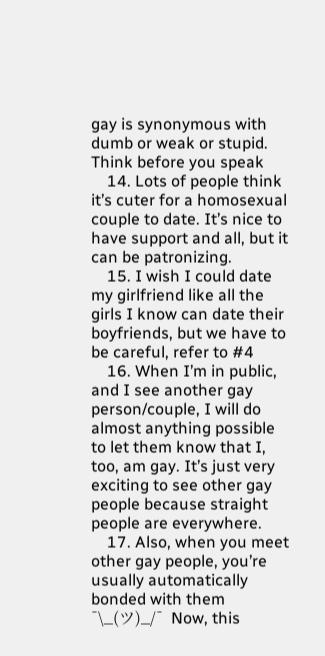gay is synonymous with dumb or weak or stupid. Think before you speak
    14. Lots of people think it’s cuter for a homosexual couple to date. It’s nice to have support and all, but it can be patronizing.
    15. I wish I could date my girlfriend like all the girls I know can date their boyfriends, but we have to be careful, refer to #4
    16. When I’m in public, and I see another gay person/couple, I will do almost anything possible to let them know that I, too, am gay. It’s just very exciting to see other gay people because straight people are everywhere.
    17. Also, when you meet other gay people, you’re usually automatically bonded with them ¯\_(ツ)_/¯  Now, this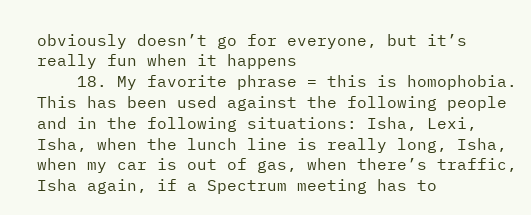obviously doesn’t go for everyone, but it’s really fun when it happens
    18. My favorite phrase = this is homophobia. This has been used against the following people and in the following situations: Isha, Lexi, Isha, when the lunch line is really long, Isha, when my car is out of gas, when there’s traffic, Isha again, if a Spectrum meeting has to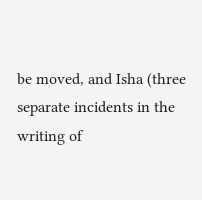be moved, and Isha (three separate incidents in the writing of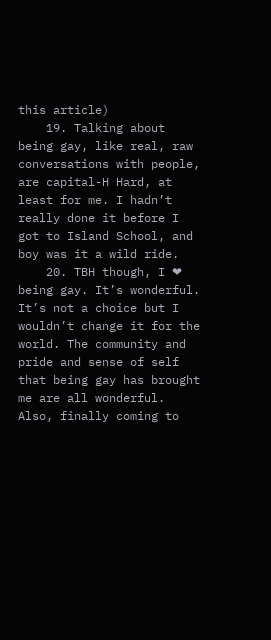this article)
    19. Talking about being gay, like real, raw conversations with people, are capital-H Hard, at least for me. I hadn’t really done it before I got to Island School, and boy was it a wild ride.
    20. TBH though, I ❤ being gay. It’s wonderful. It’s not a choice but I wouldn’t change it for the world. The community and pride and sense of self that being gay has brought me are all wonderful. Also, finally coming to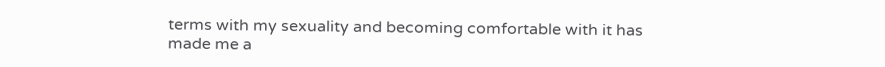terms with my sexuality and becoming comfortable with it has made me a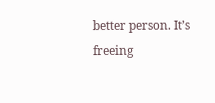better person. It’s freeing